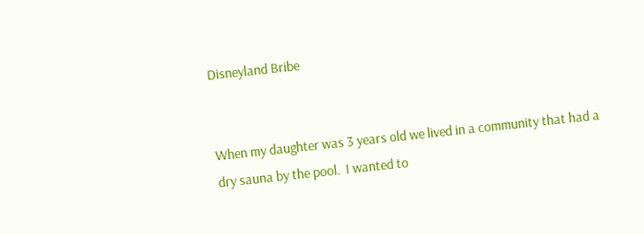Disneyland Bribe


When my daughter was 3 years old we lived in a community that had a dry sauna by the pool.  I wanted to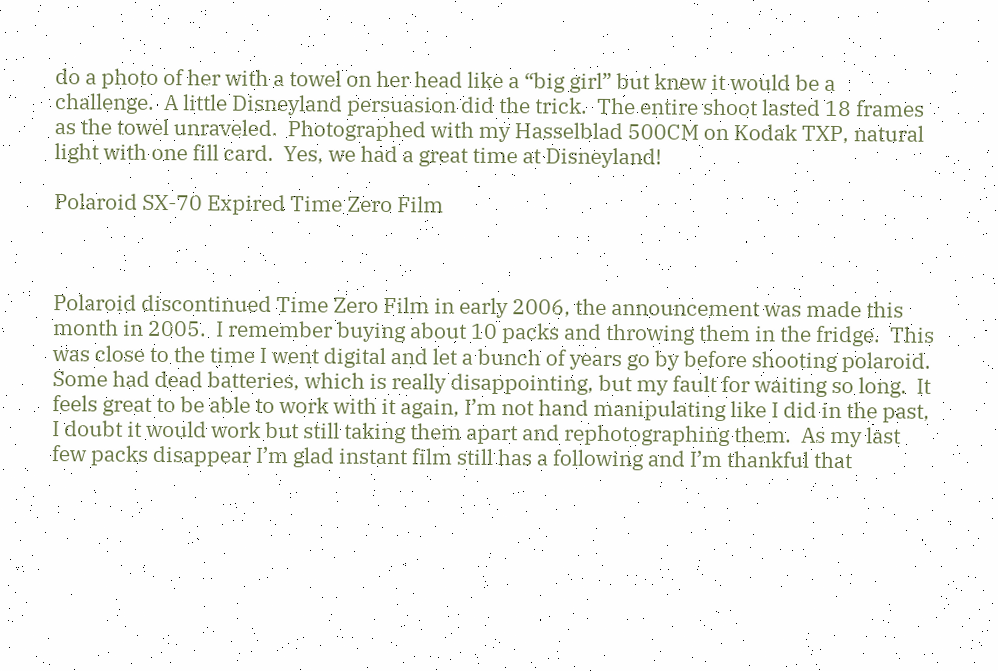do a photo of her with a towel on her head like a “big girl” but knew it would be a challenge.  A little Disneyland persuasion did the trick.  The entire shoot lasted 18 frames as the towel unraveled.  Photographed with my Hasselblad 500CM on Kodak TXP, natural light with one fill card.  Yes, we had a great time at Disneyland!

Polaroid SX-70 Expired Time Zero Film



Polaroid discontinued Time Zero Film in early 2006, the announcement was made this month in 2005.  I remember buying about 10 packs and throwing them in the fridge.  This was close to the time I went digital and let a bunch of years go by before shooting polaroid.  Some had dead batteries, which is really disappointing, but my fault for waiting so long.  It feels great to be able to work with it again, I’m not hand manipulating like I did in the past, I doubt it would work but still taking them apart and rephotographing them.  As my last few packs disappear I’m glad instant film still has a following and I’m thankful that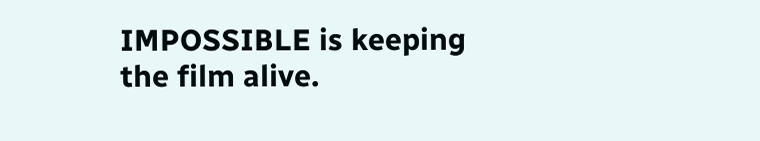IMPOSSIBLE is keeping the film alive.